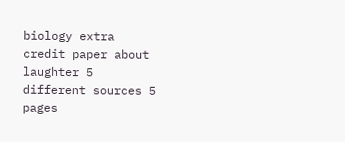biology extra credit paper about laughter 5 different sources 5 pages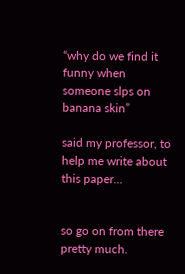“why do we find it funny when someone slps on banana skin”

said my professor, to help me write about this paper…


so go on from there pretty much.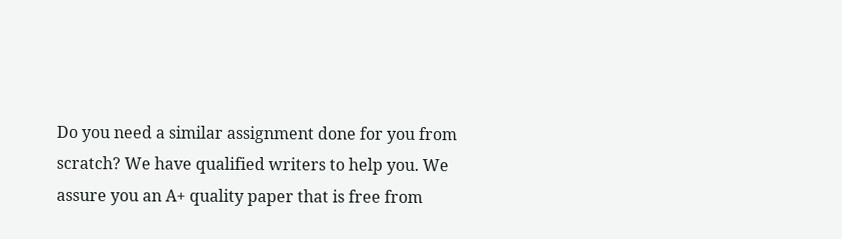Do you need a similar assignment done for you from scratch? We have qualified writers to help you. We assure you an A+ quality paper that is free from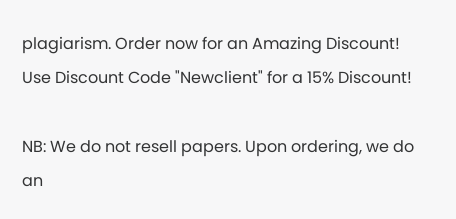plagiarism. Order now for an Amazing Discount!
Use Discount Code "Newclient" for a 15% Discount!

NB: We do not resell papers. Upon ordering, we do an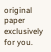original paper exclusively for you.